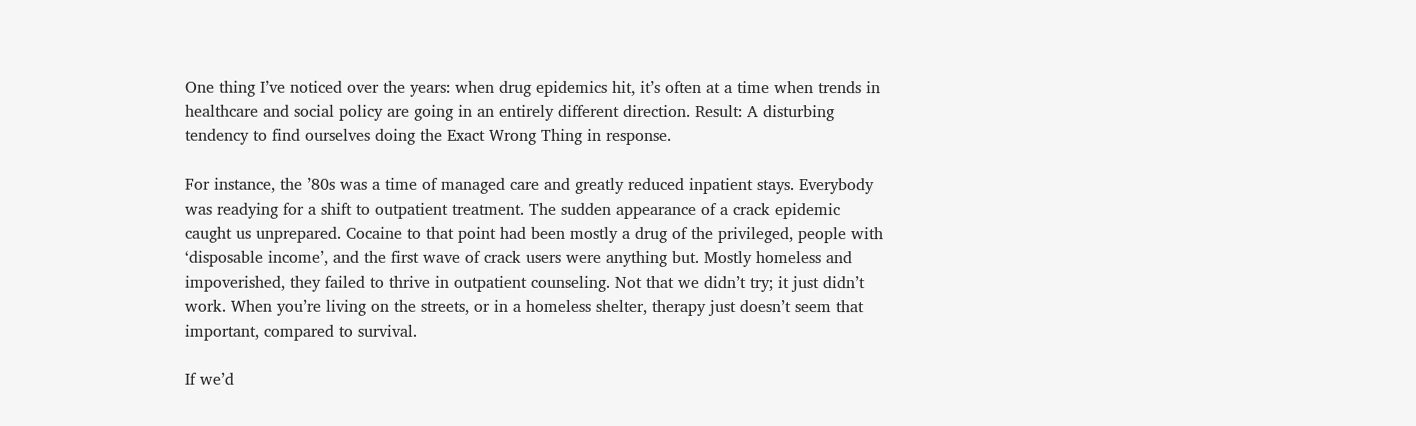One thing I’ve noticed over the years: when drug epidemics hit, it’s often at a time when trends in healthcare and social policy are going in an entirely different direction. Result: A disturbing tendency to find ourselves doing the Exact Wrong Thing in response.

For instance, the ’80s was a time of managed care and greatly reduced inpatient stays. Everybody was readying for a shift to outpatient treatment. The sudden appearance of a crack epidemic caught us unprepared. Cocaine to that point had been mostly a drug of the privileged, people with ‘disposable income’, and the first wave of crack users were anything but. Mostly homeless and impoverished, they failed to thrive in outpatient counseling. Not that we didn’t try; it just didn’t work. When you’re living on the streets, or in a homeless shelter, therapy just doesn’t seem that important, compared to survival.

If we’d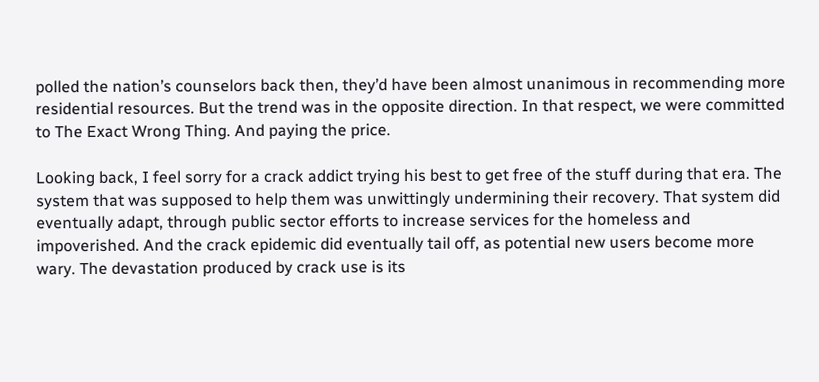polled the nation’s counselors back then, they’d have been almost unanimous in recommending more residential resources. But the trend was in the opposite direction. In that respect, we were committed to The Exact Wrong Thing. And paying the price.

Looking back, I feel sorry for a crack addict trying his best to get free of the stuff during that era. The system that was supposed to help them was unwittingly undermining their recovery. That system did eventually adapt, through public sector efforts to increase services for the homeless and impoverished. And the crack epidemic did eventually tail off, as potential new users become more wary. The devastation produced by crack use is its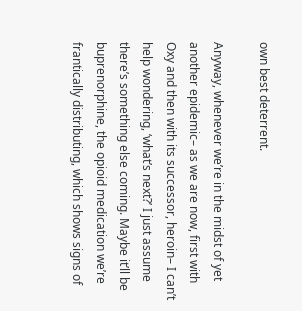own best deterrent.

Anyway, whenever we’re in the midst of yet another epidemic– as we are now, first with Oxy and then with its successor, heroin– I can’t help wondering, ‘what’s next?’ I just assume there’s something else coming. Maybe it’ll be buprenorphine, the opioid medication we’re frantically distributing, which shows signs of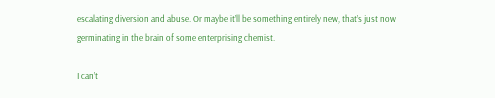escalating diversion and abuse. Or maybe it’ll be something entirely new, that’s just now germinating in the brain of some enterprising chemist.

I can’t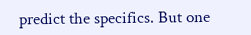predict the specifics. But one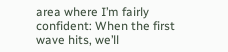area where I’m fairly confident: When the first wave hits, we’ll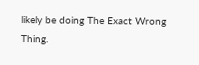likely be doing The Exact Wrong Thing.